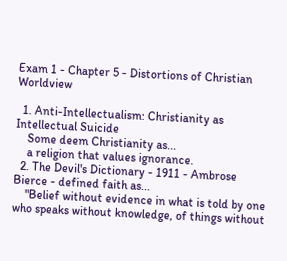Exam 1 - Chapter 5 - Distortions of Christian Worldview

  1. Anti-Intellectualism: Christianity as Intellectual Suicide
    Some deem Christianity as...
    a religion that values ignorance.
  2. The Devil's Dictionary - 1911 - Ambrose Bierce - defined faith as...
    "Belief without evidence in what is told by one who speaks without knowledge, of things without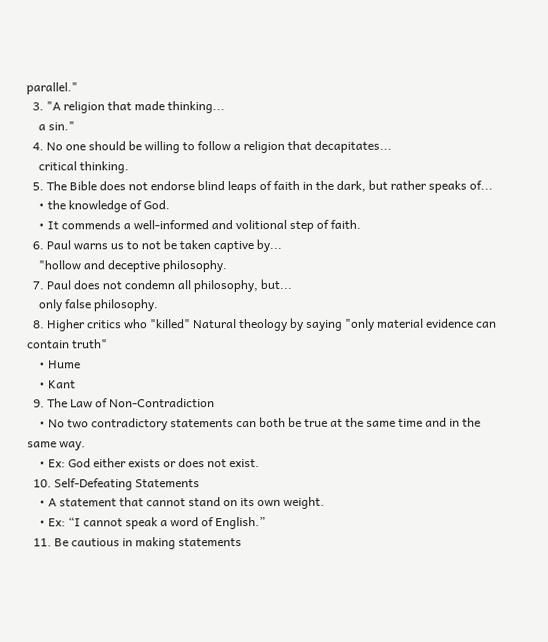parallel."
  3. "A religion that made thinking...
    a sin."
  4. No one should be willing to follow a religion that decapitates...
    critical thinking.
  5. The Bible does not endorse blind leaps of faith in the dark, but rather speaks of...
    • the knowledge of God.
    • It commends a well-informed and volitional step of faith.
  6. Paul warns us to not be taken captive by...
    "hollow and deceptive philosophy.
  7. Paul does not condemn all philosophy, but...
    only false philosophy.
  8. Higher critics who "killed" Natural theology by saying "only material evidence can contain truth"
    • Hume
    • Kant
  9. The Law of Non-Contradiction
    • No two contradictory statements can both be true at the same time and in the same way.
    • Ex: God either exists or does not exist.
  10. Self-Defeating Statements
    • A statement that cannot stand on its own weight.
    • Ex: “I cannot speak a word of English.”
  11. Be cautious in making statements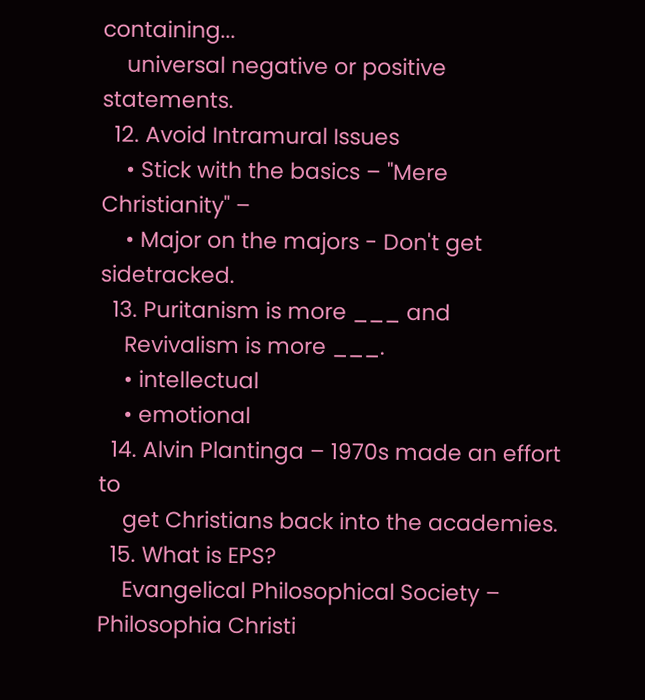containing...
    universal negative or positive statements.
  12. Avoid Intramural Issues
    • Stick with the basics – "Mere Christianity" –
    • Major on the majors - Don't get sidetracked.
  13. Puritanism is more ___ and
    Revivalism is more ___.
    • intellectual
    • emotional
  14. Alvin Plantinga – 1970s made an effort to
    get Christians back into the academies.
  15. What is EPS?
    Evangelical Philosophical Society – Philosophia Christi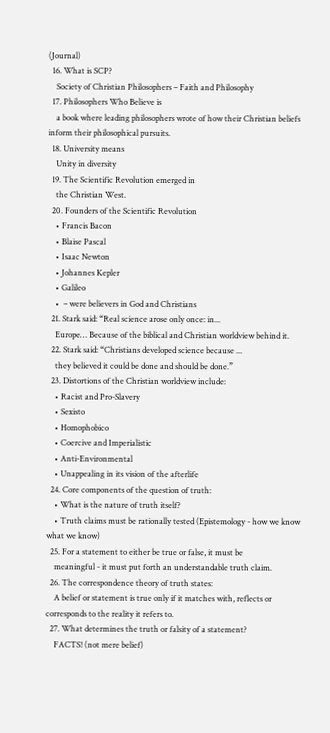(Journal)
  16. What is SCP?
    Society of Christian Philosophers – Faith and Philosophy
  17. Philosophers Who Believe is
    a book where leading philosophers wrote of how their Christian beliefs inform their philosophical pursuits.
  18. University means
    Unity in diversity
  19. The Scientific Revolution emerged in
    the Christian West.
  20. Founders of the Scientific Revolution
    • Francis Bacon
    • Blaise Pascal
    • Isaac Newton
    • Johannes Kepler
    • Galileo
    •  – were believers in God and Christians
  21. Stark said: “Real science arose only once: in...
    Europe… Because of the biblical and Christian worldview behind it.
  22. Stark said: “Christians developed science because ...
    they believed it could be done and should be done.”
  23. Distortions of the Christian worldview include:
    • Racist and Pro-Slavery
    • Sexisto
    • Homophobico
    • Coercive and Imperialistic
    • Anti-Environmental
    • Unappealing in its vision of the afterlife
  24. Core components of the question of truth:
    • What is the nature of truth itself?
    • Truth claims must be rationally tested (Epistemology - how we know what we know)
  25. For a statement to either be true or false, it must be
    meaningful - it must put forth an understandable truth claim.
  26. The correspondence theory of truth states:
    A belief or statement is true only if it matches with, reflects or corresponds to the reality it refers to.
  27. What determines the truth or falsity of a statement?
    FACTS! (not mere belief)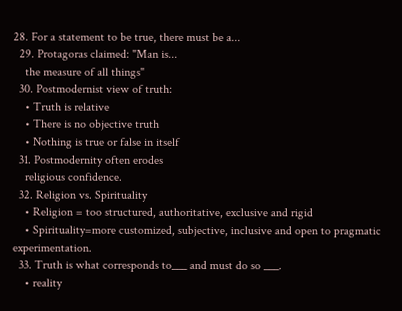28. For a statement to be true, there must be a...
  29. Protagoras claimed: "Man is...
    the measure of all things"
  30. Postmodernist view of truth:
    • Truth is relative
    • There is no objective truth
    • Nothing is true or false in itself
  31. Postmodernity often erodes
    religious confidence.
  32. Religion vs. Spirituality
    • Religion = too structured, authoritative, exclusive and rigid
    • Spirituality=more customized, subjective, inclusive and open to pragmatic experimentation.
  33. Truth is what corresponds to___ and must do so ___.
    • reality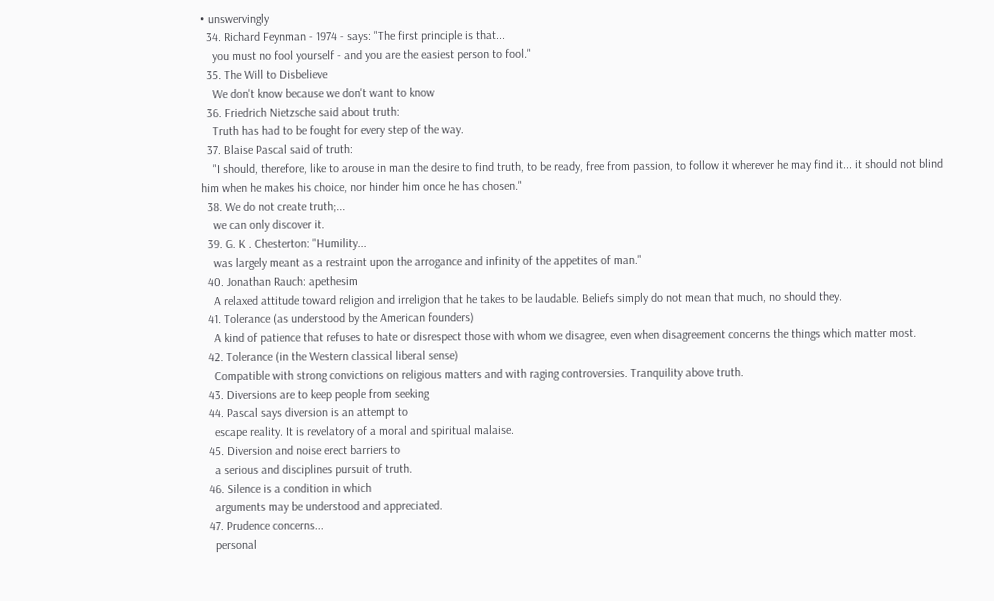• unswervingly
  34. Richard Feynman - 1974 - says: "The first principle is that...
    you must no fool yourself - and you are the easiest person to fool."
  35. The Will to Disbelieve
    We don't know because we don't want to know
  36. Friedrich Nietzsche said about truth:
    Truth has had to be fought for every step of the way.
  37. Blaise Pascal said of truth:
    "I should, therefore, like to arouse in man the desire to find truth, to be ready, free from passion, to follow it wherever he may find it... it should not blind him when he makes his choice, nor hinder him once he has chosen."
  38. We do not create truth;...
    we can only discover it.
  39. G. K . Chesterton: "Humility...
    was largely meant as a restraint upon the arrogance and infinity of the appetites of man."
  40. Jonathan Rauch: apethesim
    A relaxed attitude toward religion and irreligion that he takes to be laudable. Beliefs simply do not mean that much, no should they.
  41. Tolerance (as understood by the American founders)
    A kind of patience that refuses to hate or disrespect those with whom we disagree, even when disagreement concerns the things which matter most.
  42. Tolerance (in the Western classical liberal sense)
    Compatible with strong convictions on religious matters and with raging controversies. Tranquility above truth.
  43. Diversions are to keep people from seeking
  44. Pascal says diversion is an attempt to
    escape reality. It is revelatory of a moral and spiritual malaise.
  45. Diversion and noise erect barriers to
    a serious and disciplines pursuit of truth.
  46. Silence is a condition in which
    arguments may be understood and appreciated.
  47. Prudence concerns...
    personal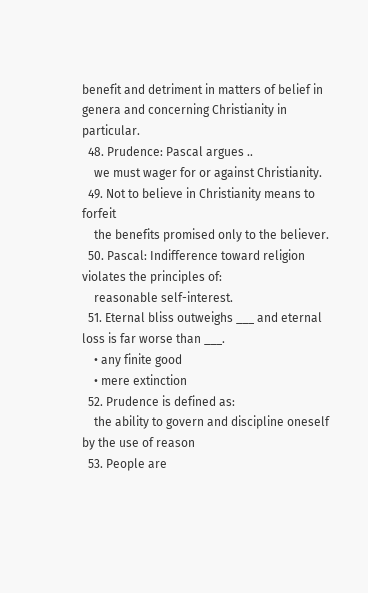benefit and detriment in matters of belief in genera and concerning Christianity in particular.
  48. Prudence: Pascal argues ..
    we must wager for or against Christianity.
  49. Not to believe in Christianity means to forfeit
    the benefits promised only to the believer.
  50. Pascal: Indifference toward religion violates the principles of:
    reasonable self-interest.
  51. Eternal bliss outweighs ___ and eternal loss is far worse than ___.
    • any finite good
    • mere extinction
  52. Prudence is defined as:
    the ability to govern and discipline oneself by the use of reason
  53. People are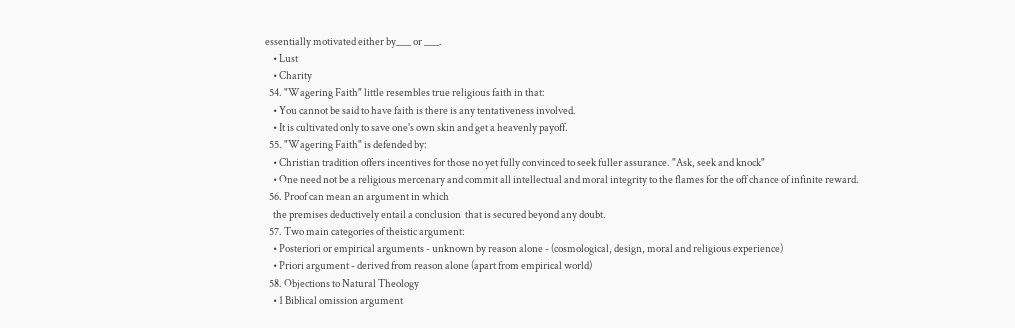essentially motivated either by___ or ___.
    • Lust
    • Charity
  54. "Wagering Faith" little resembles true religious faith in that:
    • You cannot be said to have faith is there is any tentativeness involved.
    • It is cultivated only to save one's own skin and get a heavenly payoff.
  55. "Wagering Faith" is defended by:
    • Christian tradition offers incentives for those no yet fully convinced to seek fuller assurance. "Ask, seek and knock"
    • One need not be a religious mercenary and commit all intellectual and moral integrity to the flames for the off chance of infinite reward.
  56. Proof can mean an argument in which
    the premises deductively entail a conclusion  that is secured beyond any doubt.
  57. Two main categories of theistic argument:
    • Posteriori or empirical arguments - unknown by reason alone - (cosmological, design, moral and religious experience)
    • Priori argument - derived from reason alone (apart from empirical world)
  58. Objections to Natural Theology
    • 1 Biblical omission argument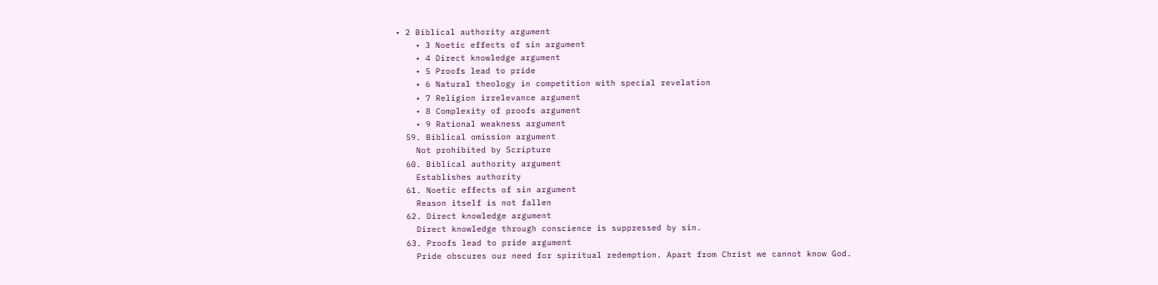• 2 Biblical authority argument
    • 3 Noetic effects of sin argument
    • 4 Direct knowledge argument
    • 5 Proofs lead to pride
    • 6 Natural theology in competition with special revelation
    • 7 Religion irrelevance argument
    • 8 Complexity of proofs argument
    • 9 Rational weakness argument
  59. Biblical omission argument
    Not prohibited by Scripture
  60. Biblical authority argument
    Establishes authority
  61. Noetic effects of sin argument
    Reason itself is not fallen
  62. Direct knowledge argument
    Direct knowledge through conscience is suppressed by sin.
  63. Proofs lead to pride argument
    Pride obscures our need for spiritual redemption. Apart from Christ we cannot know God.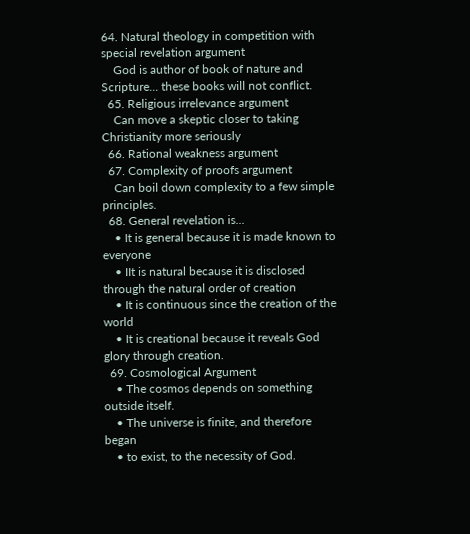64. Natural theology in competition with special revelation argument
    God is author of book of nature and Scripture... these books will not conflict.
  65. Religious irrelevance argument
    Can move a skeptic closer to taking Christianity more seriously
  66. Rational weakness argument
  67. Complexity of proofs argument
    Can boil down complexity to a few simple principles.
  68. General revelation is...
    • It is general because it is made known to everyone
    • IIt is natural because it is disclosed through the natural order of creation
    • It is continuous since the creation of the world
    • It is creational because it reveals God glory through creation.
  69. Cosmological Argument
    • The cosmos depends on something outside itself.
    • The universe is finite, and therefore began
    • to exist, to the necessity of God.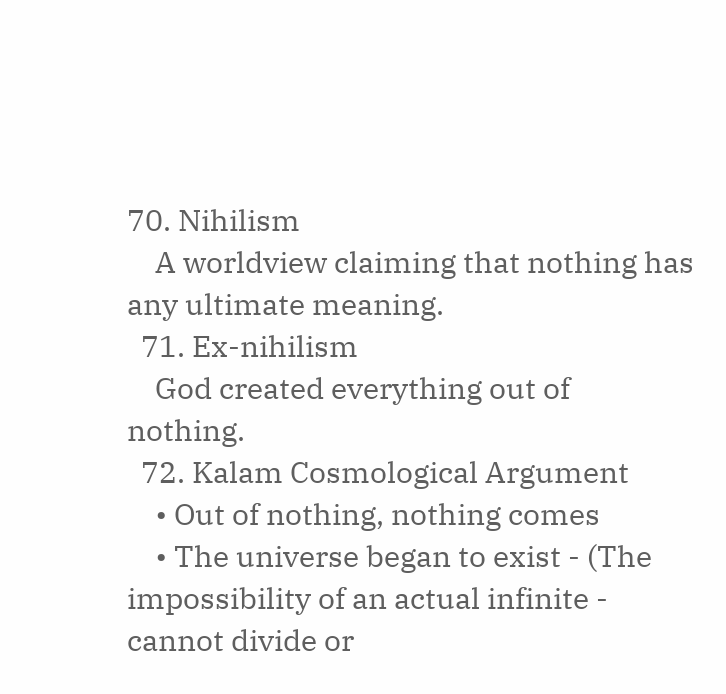70. Nihilism
    A worldview claiming that nothing has any ultimate meaning.
  71. Ex-nihilism
    God created everything out of nothing.
  72. Kalam Cosmological Argument
    • Out of nothing, nothing comes
    • The universe began to exist - (The impossibility of an actual infinite - cannot divide or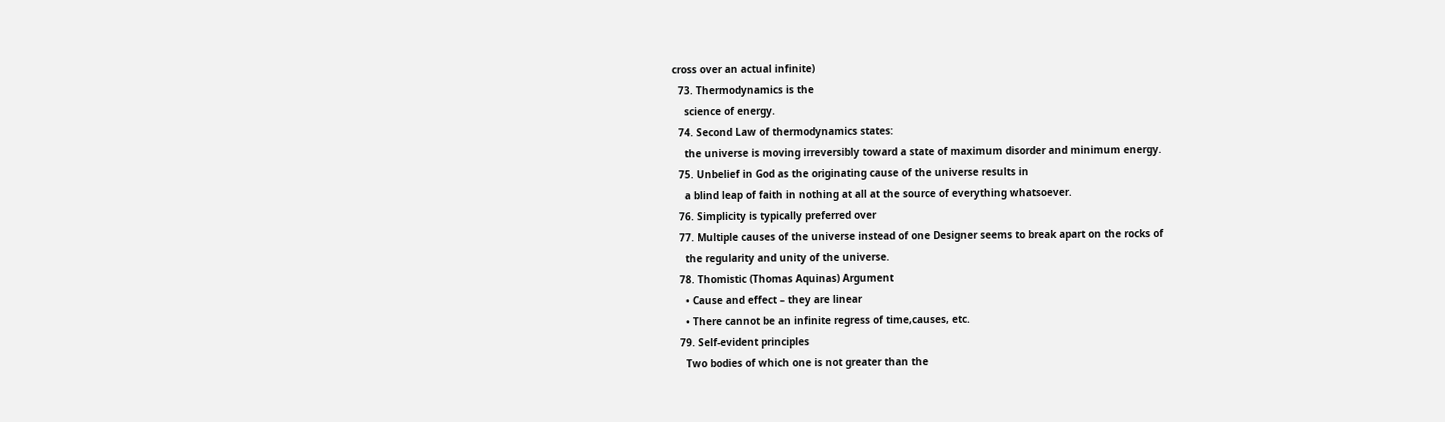cross over an actual infinite)
  73. Thermodynamics is the
    science of energy.
  74. Second Law of thermodynamics states:
    the universe is moving irreversibly toward a state of maximum disorder and minimum energy.
  75. Unbelief in God as the originating cause of the universe results in
    a blind leap of faith in nothing at all at the source of everything whatsoever.
  76. Simplicity is typically preferred over
  77. Multiple causes of the universe instead of one Designer seems to break apart on the rocks of
    the regularity and unity of the universe.
  78. Thomistic (Thomas Aquinas) Argument
    • Cause and effect – they are linear
    • There cannot be an infinite regress of time,causes, etc.
  79. Self-evident principles
    Two bodies of which one is not greater than the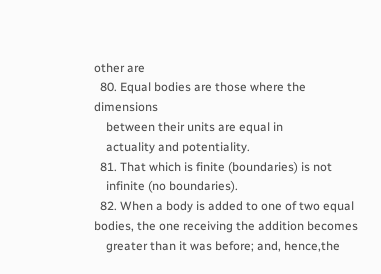other are
  80. Equal bodies are those where the dimensions
    between their units are equal in
    actuality and potentiality.
  81. That which is finite (boundaries) is not
    infinite (no boundaries).
  82. When a body is added to one of two equal bodies, the one receiving the addition becomes
    greater than it was before; and, hence,the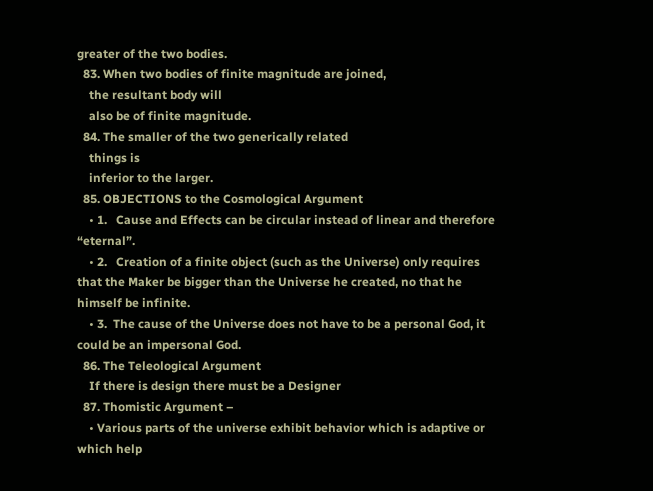greater of the two bodies.
  83. When two bodies of finite magnitude are joined,
    the resultant body will
    also be of finite magnitude.
  84. The smaller of the two generically related
    things is
    inferior to the larger.
  85. OBJECTIONS to the Cosmological Argument
    • 1.   Cause and Effects can be circular instead of linear and therefore “eternal”.
    • 2.   Creation of a finite object (such as the Universe) only requires that the Maker be bigger than the Universe he created, no that he himself be infinite.
    • 3.  The cause of the Universe does not have to be a personal God, it could be an impersonal God.
  86. The Teleological Argument
    If there is design there must be a Designer
  87. Thomistic Argument –
    • Various parts of the universe exhibit behavior which is adaptive or which help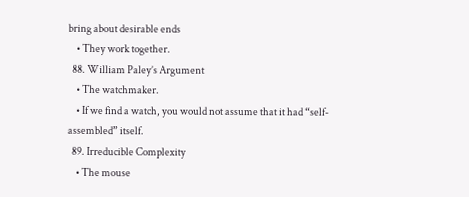bring about desirable ends
    • They work together.
  88. William Paley’s Argument
    • The watchmaker.
    • If we find a watch, you would not assume that it had “self-assembled” itself.
  89. Irreducible Complexity
    • The mouse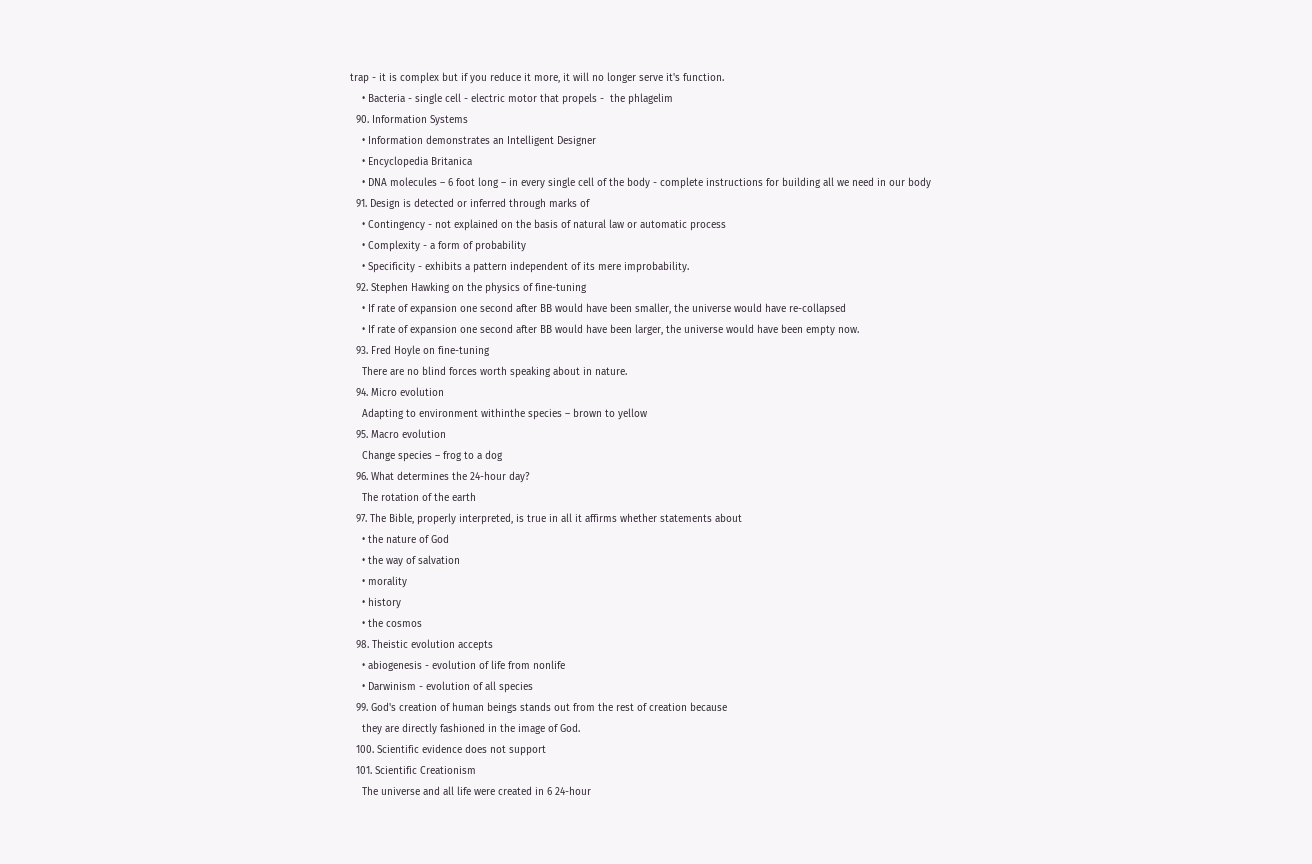trap - it is complex but if you reduce it more, it will no longer serve it's function.
    • Bacteria - single cell - electric motor that propels -  the phlagelim
  90. Information Systems
    • Information demonstrates an Intelligent Designer
    • Encyclopedia Britanica
    • DNA molecules – 6 foot long – in every single cell of the body - complete instructions for building all we need in our body
  91. Design is detected or inferred through marks of
    • Contingency - not explained on the basis of natural law or automatic process
    • Complexity - a form of probability
    • Specificity - exhibits a pattern independent of its mere improbability.
  92. Stephen Hawking on the physics of fine-tuning
    • If rate of expansion one second after BB would have been smaller, the universe would have re-collapsed
    • If rate of expansion one second after BB would have been larger, the universe would have been empty now.
  93. Fred Hoyle on fine-tuning
    There are no blind forces worth speaking about in nature.
  94. Micro evolution
    Adapting to environment withinthe species – brown to yellow
  95. Macro evolution
    Change species – frog to a dog
  96. What determines the 24-hour day?
    The rotation of the earth
  97. The Bible, properly interpreted, is true in all it affirms whether statements about
    • the nature of God
    • the way of salvation
    • morality
    • history
    • the cosmos
  98. Theistic evolution accepts
    • abiogenesis - evolution of life from nonlife
    • Darwinism - evolution of all species
  99. God's creation of human beings stands out from the rest of creation because
    they are directly fashioned in the image of God.
  100. Scientific evidence does not support
  101. Scientific Creationism
    The universe and all life were created in 6 24-hour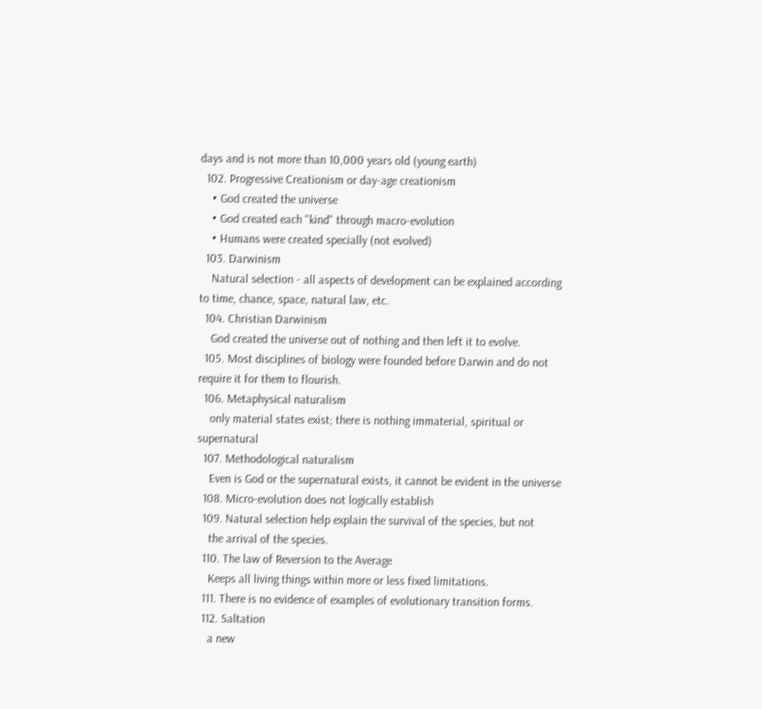days and is not more than 10,000 years old (young earth)
  102. Progressive Creationism or day-age creationism
    • God created the universe
    • God created each "kind" through macro-evolution
    • Humans were created specially (not evolved)
  103. Darwinism
    Natural selection - all aspects of development can be explained according to time, chance, space, natural law, etc.
  104. Christian Darwinism
    God created the universe out of nothing and then left it to evolve.
  105. Most disciplines of biology were founded before Darwin and do not require it for them to flourish.
  106. Metaphysical naturalism
    only material states exist; there is nothing immaterial, spiritual or supernatural
  107. Methodological naturalism
    Even is God or the supernatural exists, it cannot be evident in the universe
  108. Micro-evolution does not logically establish
  109. Natural selection help explain the survival of the species, but not
    the arrival of the species.
  110. The law of Reversion to the Average
    Keeps all living things within more or less fixed limitations.
  111. There is no evidence of examples of evolutionary transition forms.
  112. Saltation
    a new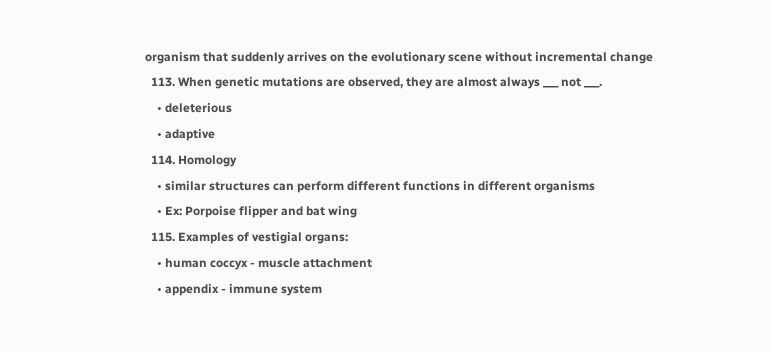organism that suddenly arrives on the evolutionary scene without incremental change
  113. When genetic mutations are observed, they are almost always ___ not ___.
    • deleterious
    • adaptive
  114. Homology
    • similar structures can perform different functions in different organisms
    • Ex: Porpoise flipper and bat wing
  115. Examples of vestigial organs:
    • human coccyx - muscle attachment
    • appendix - immune system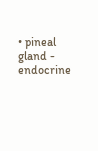• pineal gland - endocrine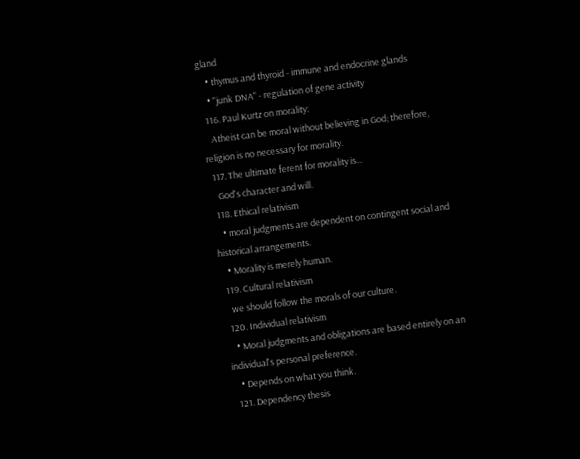gland
    • thymus and thyroid - immune and endocrine glands
    • "junk DNA" - regulation of gene activity
  116. Paul Kurtz on morality:
    Atheist can be moral without believing in God; therefore, religion is no necessary for morality.
  117. The ultimate ferent for morality is...
    God's character and will.
  118. Ethical relativism
    • moral judgments are dependent on contingent social and historical arrangements.
    • Morality is merely human.
  119. Cultural relativism
    we should follow the morals of our culture.
  120. Individual relativism
    • Moral judgments and obligations are based entirely on an individual's personal preference.
    • Depends on what you think.
  121. Dependency thesis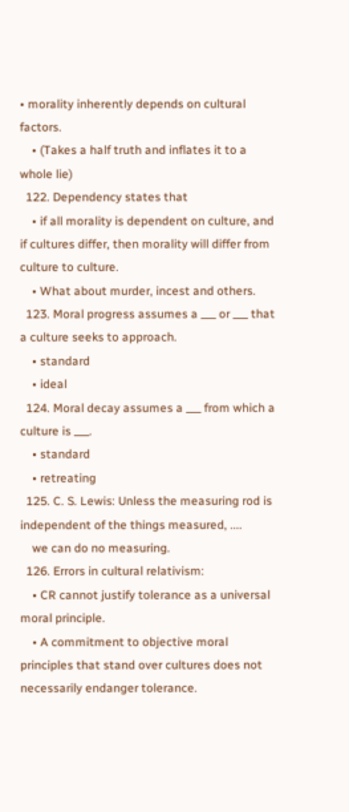• morality inherently depends on cultural factors.
    • (Takes a half truth and inflates it to a whole lie)
  122. Dependency states that
    • if all morality is dependent on culture, and if cultures differ, then morality will differ from culture to culture.
    • What about murder, incest and others.
  123. Moral progress assumes a ___ or ___ that a culture seeks to approach.
    • standard
    • ideal
  124. Moral decay assumes a ___ from which a culture is ___.
    • standard
    • retreating
  125. C. S. Lewis: Unless the measuring rod is independent of the things measured, ....
    we can do no measuring.
  126. Errors in cultural relativism:
    • CR cannot justify tolerance as a universal moral principle.
    • A commitment to objective moral principles that stand over cultures does not necessarily endanger tolerance.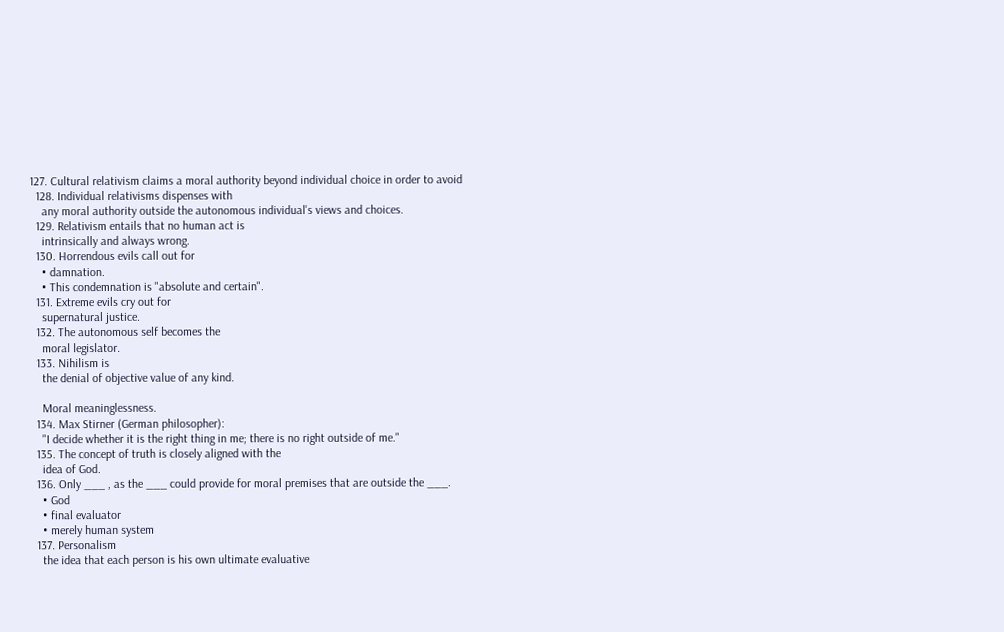127. Cultural relativism claims a moral authority beyond individual choice in order to avoid
  128. Individual relativisms dispenses with
    any moral authority outside the autonomous individual's views and choices.
  129. Relativism entails that no human act is
    intrinsically and always wrong.
  130. Horrendous evils call out for
    • damnation.
    • This condemnation is "absolute and certain".
  131. Extreme evils cry out for
    supernatural justice.
  132. The autonomous self becomes the
    moral legislator.
  133. Nihilism is
    the denial of objective value of any kind.

    Moral meaninglessness.
  134. Max Stirner (German philosopher):
    "I decide whether it is the right thing in me; there is no right outside of me."
  135. The concept of truth is closely aligned with the
    idea of God.
  136. Only ___ , as the ___ could provide for moral premises that are outside the ___.
    • God
    • final evaluator
    • merely human system
  137. Personalism
    the idea that each person is his own ultimate evaluative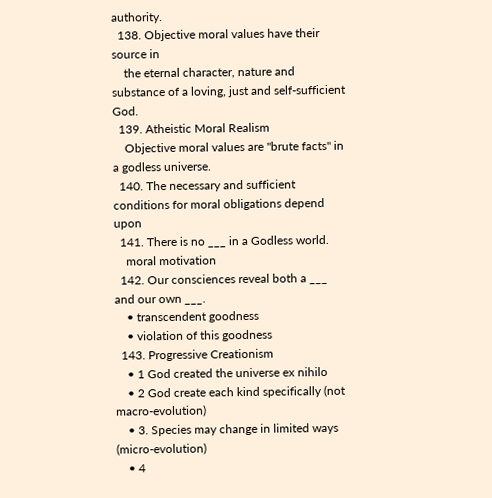authority.
  138. Objective moral values have their source in
    the eternal character, nature and substance of a loving, just and self-sufficient God.
  139. Atheistic Moral Realism
    Objective moral values are "brute facts" in a godless universe.
  140. The necessary and sufficient conditions for moral obligations depend upon
  141. There is no ___ in a Godless world.
    moral motivation
  142. Our consciences reveal both a ___ and our own ___.
    • transcendent goodness
    • violation of this goodness
  143. Progressive Creationism
    • 1 God created the universe ex nihilo
    • 2 God create each kind specifically (not macro-evolution)
    • 3. Species may change in limited ways (micro-evolution)
    • 4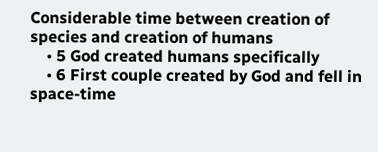Considerable time between creation of species and creation of humans
    • 5 God created humans specifically
    • 6 First couple created by God and fell in space-time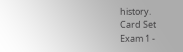history.
Card Set
Exam 1 -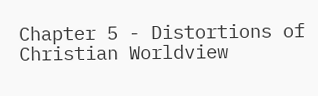Chapter 5 - Distortions of Christian Worldview